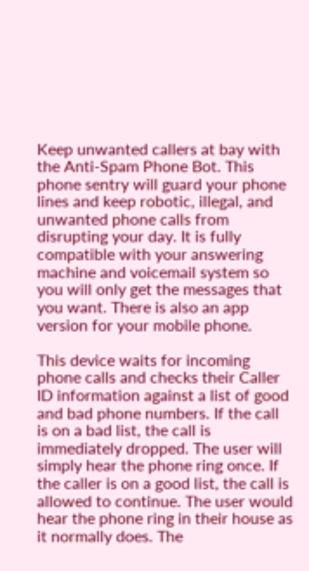Keep unwanted callers at bay with the Anti-Spam Phone Bot. This phone sentry will guard your phone lines and keep robotic, illegal, and unwanted phone calls from disrupting your day. It is fully compatible with your answering machine and voicemail system so you will only get the messages that you want. There is also an app version for your mobile phone.

This device waits for incoming phone calls and checks their Caller ID information against a list of good and bad phone numbers. If the call is on a bad list, the call is immediately dropped. The user will simply hear the phone ring once. If the caller is on a good list, the call is allowed to continue. The user would hear the phone ring in their house as it normally does. The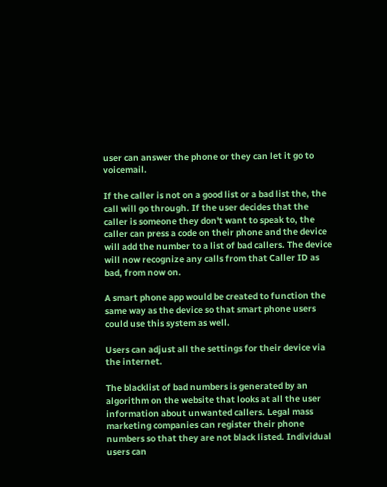user can answer the phone or they can let it go to voicemail.

If the caller is not on a good list or a bad list the, the call will go through. If the user decides that the caller is someone they don't want to speak to, the caller can press a code on their phone and the device will add the number to a list of bad callers. The device will now recognize any calls from that Caller ID as bad, from now on.

A smart phone app would be created to function the same way as the device so that smart phone users could use this system as well.

Users can adjust all the settings for their device via the internet.

The blacklist of bad numbers is generated by an algorithm on the website that looks at all the user information about unwanted callers. Legal mass marketing companies can register their phone numbers so that they are not black listed. Individual users can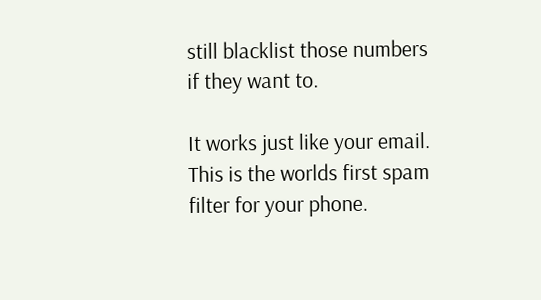still blacklist those numbers if they want to.

It works just like your email. This is the worlds first spam filter for your phone.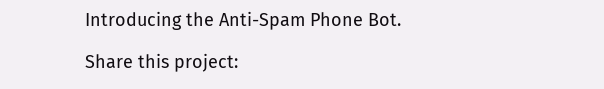Introducing the Anti-Spam Phone Bot.

Share this project: